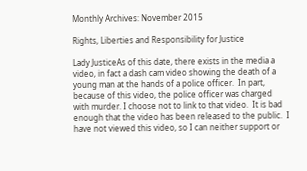Monthly Archives: November 2015

Rights, Liberties and Responsibility for Justice

Lady JusticeAs of this date, there exists in the media a video, in fact a dash cam video showing the death of a young man at the hands of a police officer.  In part, because of this video, the police officer was charged with murder. I choose not to link to that video.  It is bad enough that the video has been released to the public.  I have not viewed this video, so I can neither support or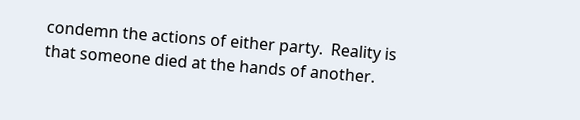condemn the actions of either party.  Reality is that someone died at the hands of another.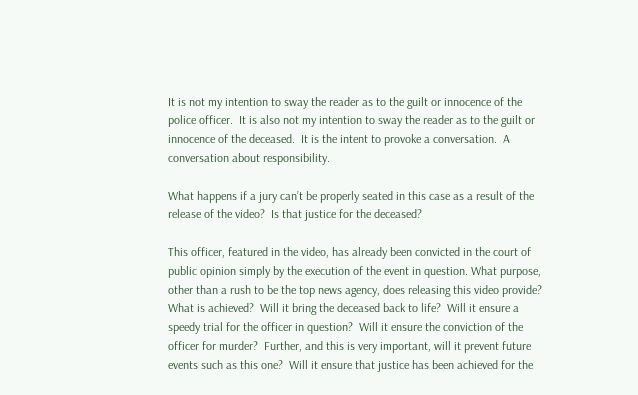It is not my intention to sway the reader as to the guilt or innocence of the police officer.  It is also not my intention to sway the reader as to the guilt or innocence of the deceased.  It is the intent to provoke a conversation.  A conversation about responsibility.

What happens if a jury can’t be properly seated in this case as a result of the release of the video?  Is that justice for the deceased?

This officer, featured in the video, has already been convicted in the court of public opinion simply by the execution of the event in question. What purpose, other than a rush to be the top news agency, does releasing this video provide?  What is achieved?  Will it bring the deceased back to life?  Will it ensure a speedy trial for the officer in question?  Will it ensure the conviction of the officer for murder?  Further, and this is very important, will it prevent future events such as this one?  Will it ensure that justice has been achieved for the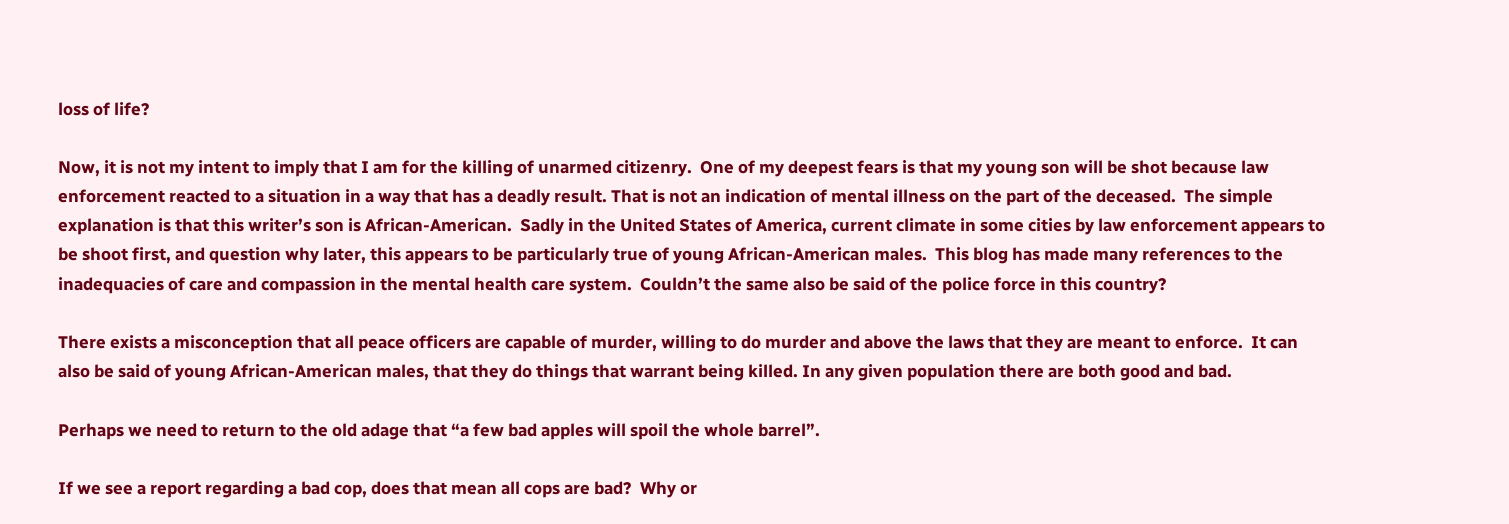loss of life?

Now, it is not my intent to imply that I am for the killing of unarmed citizenry.  One of my deepest fears is that my young son will be shot because law enforcement reacted to a situation in a way that has a deadly result. That is not an indication of mental illness on the part of the deceased.  The simple explanation is that this writer’s son is African-American.  Sadly in the United States of America, current climate in some cities by law enforcement appears to be shoot first, and question why later, this appears to be particularly true of young African-American males.  This blog has made many references to the inadequacies of care and compassion in the mental health care system.  Couldn’t the same also be said of the police force in this country?

There exists a misconception that all peace officers are capable of murder, willing to do murder and above the laws that they are meant to enforce.  It can also be said of young African-American males, that they do things that warrant being killed. In any given population there are both good and bad.

Perhaps we need to return to the old adage that “a few bad apples will spoil the whole barrel”.

If we see a report regarding a bad cop, does that mean all cops are bad?  Why or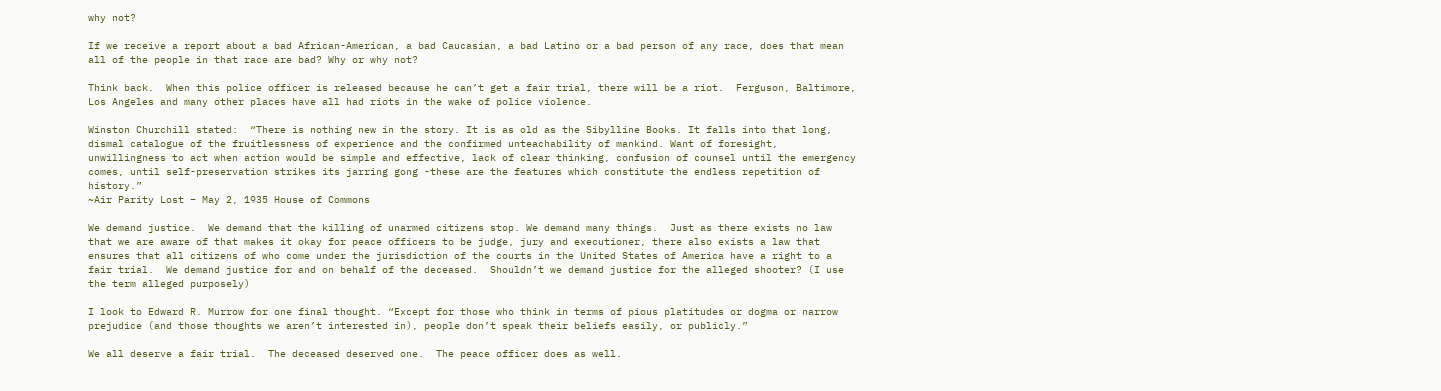why not?

If we receive a report about a bad African-American, a bad Caucasian, a bad Latino or a bad person of any race, does that mean all of the people in that race are bad? Why or why not?

Think back.  When this police officer is released because he can’t get a fair trial, there will be a riot.  Ferguson, Baltimore, Los Angeles and many other places have all had riots in the wake of police violence.

Winston Churchill stated:  “There is nothing new in the story. It is as old as the Sibylline Books. It falls into that long, dismal catalogue of the fruitlessness of experience and the confirmed unteachability of mankind. Want of foresight, unwillingness to act when action would be simple and effective, lack of clear thinking, confusion of counsel until the emergency comes, until self-preservation strikes its jarring gong -these are the features which constitute the endless repetition of history.”
~Air Parity Lost – May 2, 1935 House of Commons

We demand justice.  We demand that the killing of unarmed citizens stop. We demand many things.  Just as there exists no law that we are aware of that makes it okay for peace officers to be judge, jury and executioner, there also exists a law that ensures that all citizens of who come under the jurisdiction of the courts in the United States of America have a right to a fair trial.  We demand justice for and on behalf of the deceased.  Shouldn’t we demand justice for the alleged shooter? (I use the term alleged purposely)

I look to Edward R. Murrow for one final thought. “Except for those who think in terms of pious platitudes or dogma or narrow prejudice (and those thoughts we aren’t interested in), people don’t speak their beliefs easily, or publicly.”

We all deserve a fair trial.  The deceased deserved one.  The peace officer does as well.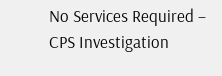No Services Required – CPS Investigation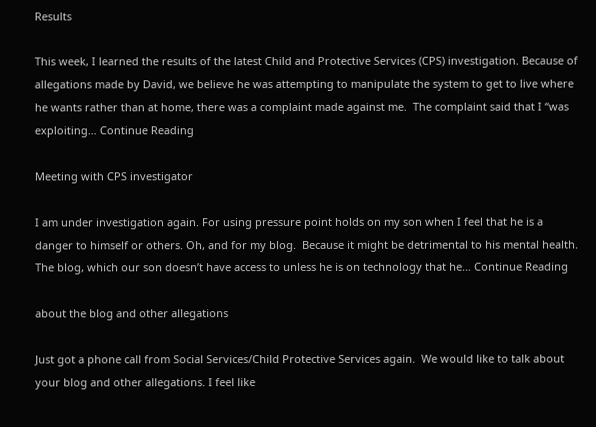Results

This week, I learned the results of the latest Child and Protective Services (CPS) investigation. Because of allegations made by David, we believe he was attempting to manipulate the system to get to live where he wants rather than at home, there was a complaint made against me.  The complaint said that I “was exploiting… Continue Reading

Meeting with CPS investigator

I am under investigation again. For using pressure point holds on my son when I feel that he is a danger to himself or others. Oh, and for my blog.  Because it might be detrimental to his mental health. The blog, which our son doesn’t have access to unless he is on technology that he… Continue Reading

about the blog and other allegations

Just got a phone call from Social Services/Child Protective Services again.  We would like to talk about your blog and other allegations. I feel like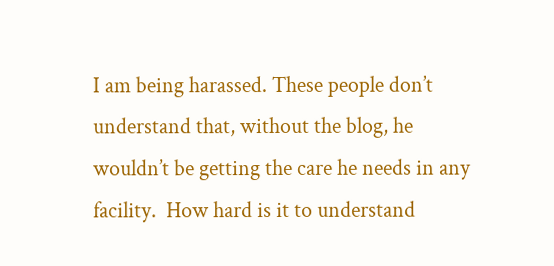I am being harassed. These people don’t understand that, without the blog, he wouldn’t be getting the care he needs in any facility.  How hard is it to understand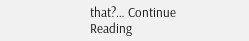that?… Continue Reading